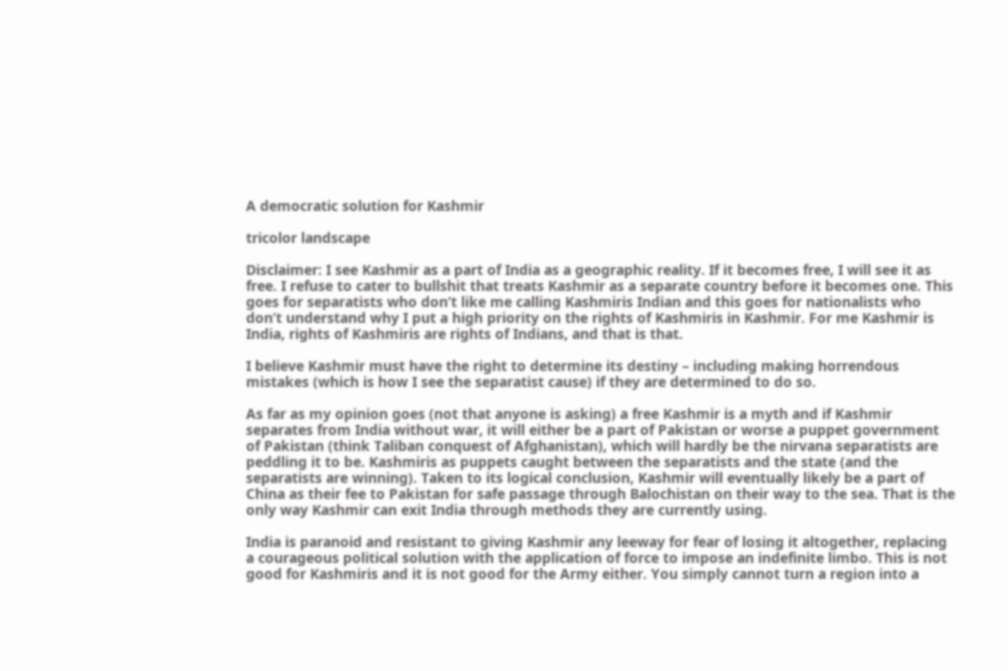A democratic solution for Kashmir

tricolor landscape

Disclaimer: I see Kashmir as a part of India as a geographic reality. If it becomes free, I will see it as free. I refuse to cater to bullshit that treats Kashmir as a separate country before it becomes one. This goes for separatists who don’t like me calling Kashmiris Indian and this goes for nationalists who don’t understand why I put a high priority on the rights of Kashmiris in Kashmir. For me Kashmir is India, rights of Kashmiris are rights of Indians, and that is that.

I believe Kashmir must have the right to determine its destiny – including making horrendous mistakes (which is how I see the separatist cause) if they are determined to do so.

As far as my opinion goes (not that anyone is asking) a free Kashmir is a myth and if Kashmir separates from India without war, it will either be a part of Pakistan or worse a puppet government of Pakistan (think Taliban conquest of Afghanistan), which will hardly be the nirvana separatists are peddling it to be. Kashmiris as puppets caught between the separatists and the state (and the separatists are winning). Taken to its logical conclusion, Kashmir will eventually likely be a part of China as their fee to Pakistan for safe passage through Balochistan on their way to the sea. That is the only way Kashmir can exit India through methods they are currently using.

India is paranoid and resistant to giving Kashmir any leeway for fear of losing it altogether, replacing a courageous political solution with the application of force to impose an indefinite limbo. This is not good for Kashmiris and it is not good for the Army either. You simply cannot turn a region into a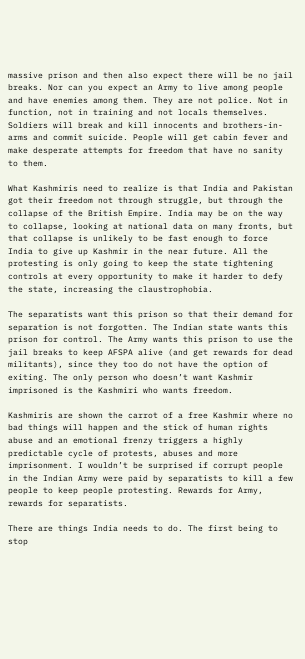massive prison and then also expect there will be no jail breaks. Nor can you expect an Army to live among people and have enemies among them. They are not police. Not in function, not in training and not locals themselves. Soldiers will break and kill innocents and brothers-in-arms and commit suicide. People will get cabin fever and make desperate attempts for freedom that have no sanity to them.

What Kashmiris need to realize is that India and Pakistan got their freedom not through struggle, but through the collapse of the British Empire. India may be on the way to collapse, looking at national data on many fronts, but that collapse is unlikely to be fast enough to force India to give up Kashmir in the near future. All the protesting is only going to keep the state tightening controls at every opportunity to make it harder to defy the state, increasing the claustrophobia.

The separatists want this prison so that their demand for separation is not forgotten. The Indian state wants this prison for control. The Army wants this prison to use the jail breaks to keep AFSPA alive (and get rewards for dead militants), since they too do not have the option of exiting. The only person who doesn’t want Kashmir imprisoned is the Kashmiri who wants freedom.

Kashmiris are shown the carrot of a free Kashmir where no bad things will happen and the stick of human rights abuse and an emotional frenzy triggers a highly predictable cycle of protests, abuses and more imprisonment. I wouldn’t be surprised if corrupt people in the Indian Army were paid by separatists to kill a few people to keep people protesting. Rewards for Army, rewards for separatists.

There are things India needs to do. The first being to stop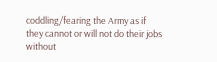coddling/fearing the Army as if they cannot or will not do their jobs without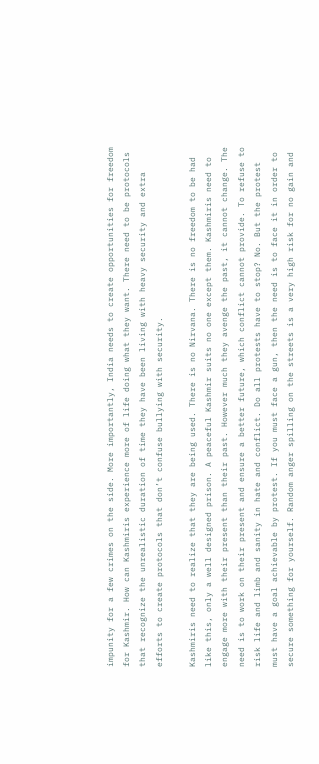impunity for a few crimes on the side. More importantly, India needs to create opportunities for freedom for Kashmir. How can Kashmiris experience more of life doing what they want. There need to be protocols that recognize the unrealistic duration of time they have been living with heavy security and extra efforts to create protocols that don’t confuse bullying with security.

Kashmiris need to realize that they are being used. There is no Nirvana. There is no freedom to be had like this, only a well designed prison. A peaceful Kashmir suits no one except them. Kashmiris need to engage more with their present than their past. However much they avenge the past, it cannot change. The need is to work on their present and ensure a better future, which conflict cannot provide. To refuse to risk life and limb and sanity in hate and conflict. Do all protests have to stop? No. But the protest must have a goal achievable by protest. If you must face a gun, then the need is to face it in order to secure something for yourself. Random anger spilling on the streets is a very high risk for no gain and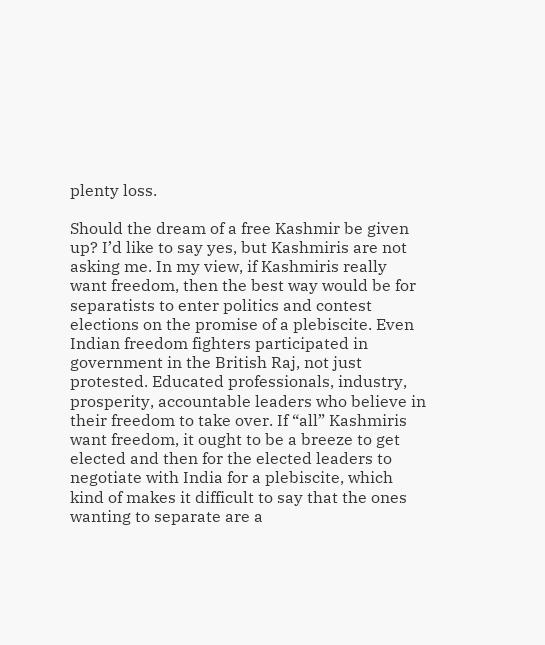plenty loss.

Should the dream of a free Kashmir be given up? I’d like to say yes, but Kashmiris are not asking me. In my view, if Kashmiris really want freedom, then the best way would be for separatists to enter politics and contest elections on the promise of a plebiscite. Even Indian freedom fighters participated in government in the British Raj, not just protested. Educated professionals, industry, prosperity, accountable leaders who believe in their freedom to take over. If “all” Kashmiris want freedom, it ought to be a breeze to get elected and then for the elected leaders to negotiate with India for a plebiscite, which kind of makes it difficult to say that the ones wanting to separate are a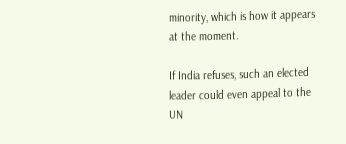minority, which is how it appears at the moment.

If India refuses, such an elected leader could even appeal to the UN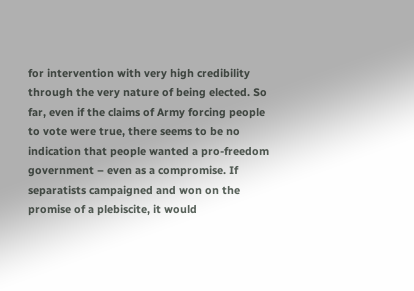for intervention with very high credibility through the very nature of being elected. So far, even if the claims of Army forcing people to vote were true, there seems to be no indication that people wanted a pro-freedom government – even as a compromise. If separatists campaigned and won on the promise of a plebiscite, it would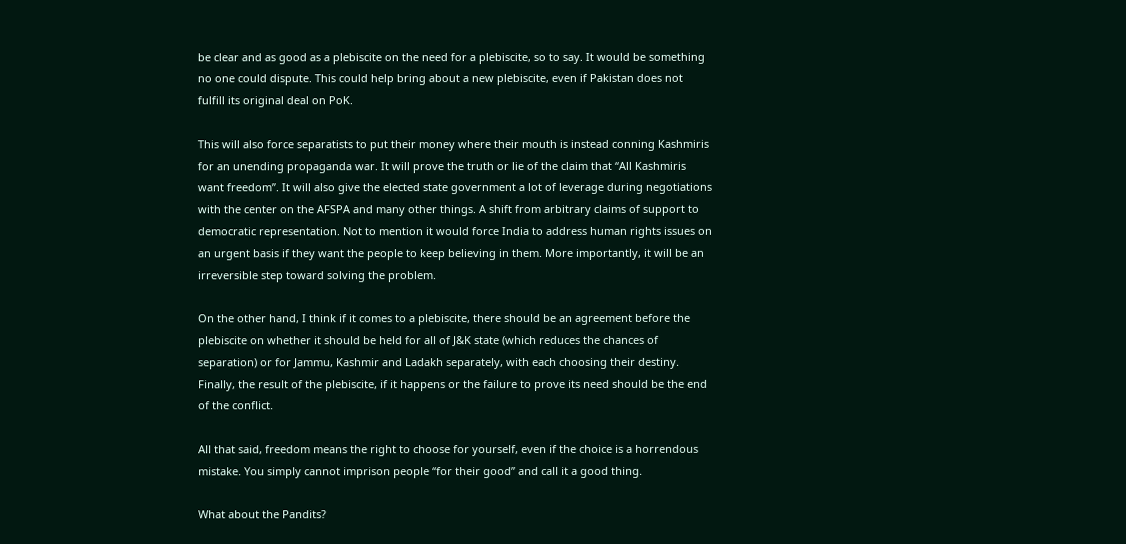be clear and as good as a plebiscite on the need for a plebiscite, so to say. It would be something no one could dispute. This could help bring about a new plebiscite, even if Pakistan does not fulfill its original deal on PoK.

This will also force separatists to put their money where their mouth is instead conning Kashmiris for an unending propaganda war. It will prove the truth or lie of the claim that “All Kashmiris want freedom”. It will also give the elected state government a lot of leverage during negotiations with the center on the AFSPA and many other things. A shift from arbitrary claims of support to democratic representation. Not to mention it would force India to address human rights issues on an urgent basis if they want the people to keep believing in them. More importantly, it will be an irreversible step toward solving the problem.

On the other hand, I think if it comes to a plebiscite, there should be an agreement before the plebiscite on whether it should be held for all of J&K state (which reduces the chances of separation) or for Jammu, Kashmir and Ladakh separately, with each choosing their destiny. Finally, the result of the plebiscite, if it happens or the failure to prove its need should be the end of the conflict.

All that said, freedom means the right to choose for yourself, even if the choice is a horrendous mistake. You simply cannot imprison people “for their good” and call it a good thing.

What about the Pandits?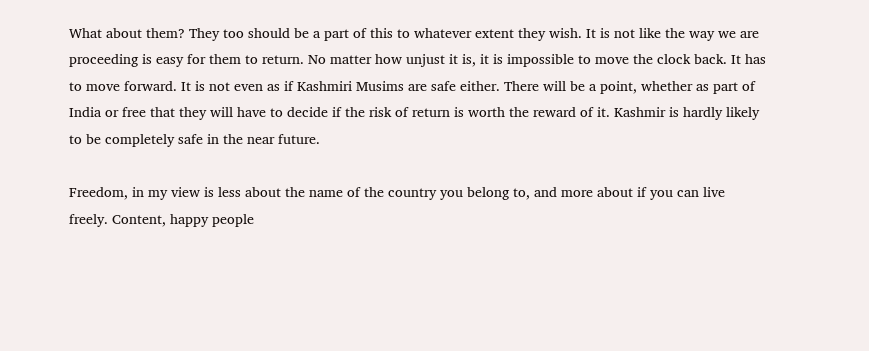What about them? They too should be a part of this to whatever extent they wish. It is not like the way we are proceeding is easy for them to return. No matter how unjust it is, it is impossible to move the clock back. It has to move forward. It is not even as if Kashmiri Musims are safe either. There will be a point, whether as part of India or free that they will have to decide if the risk of return is worth the reward of it. Kashmir is hardly likely to be completely safe in the near future.

Freedom, in my view is less about the name of the country you belong to, and more about if you can live freely. Content, happy people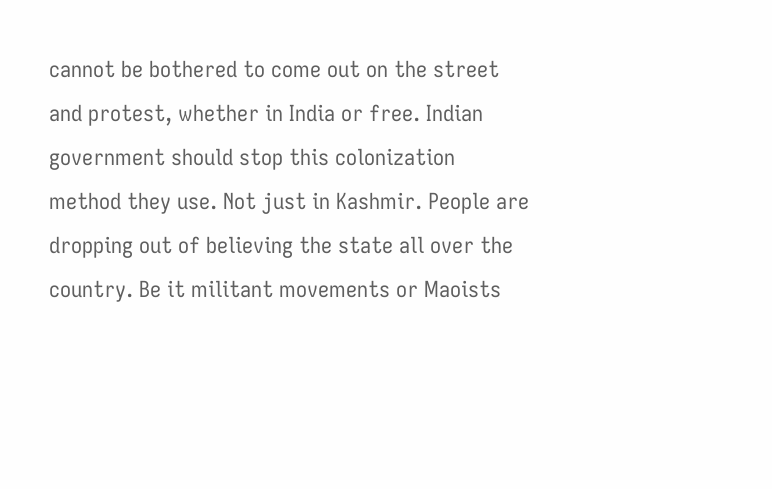cannot be bothered to come out on the street and protest, whether in India or free. Indian government should stop this colonization method they use. Not just in Kashmir. People are dropping out of believing the state all over the country. Be it militant movements or Maoists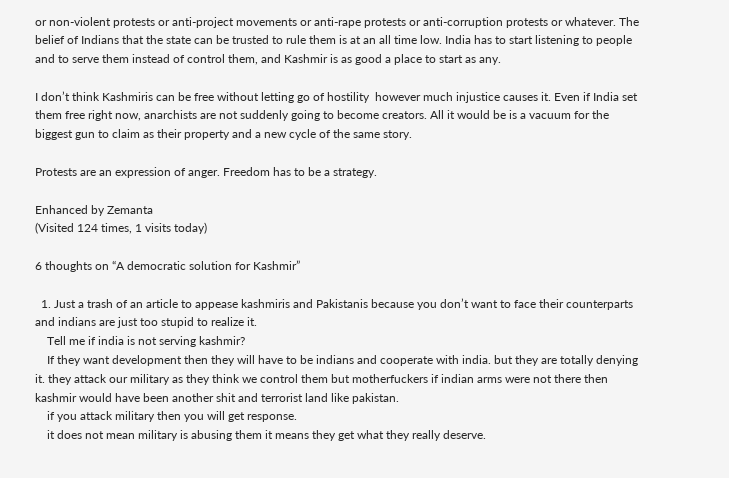or non-violent protests or anti-project movements or anti-rape protests or anti-corruption protests or whatever. The belief of Indians that the state can be trusted to rule them is at an all time low. India has to start listening to people and to serve them instead of control them, and Kashmir is as good a place to start as any.

I don’t think Kashmiris can be free without letting go of hostility  however much injustice causes it. Even if India set them free right now, anarchists are not suddenly going to become creators. All it would be is a vacuum for the biggest gun to claim as their property and a new cycle of the same story.

Protests are an expression of anger. Freedom has to be a strategy.

Enhanced by Zemanta
(Visited 124 times, 1 visits today)

6 thoughts on “A democratic solution for Kashmir”

  1. Just a trash of an article to appease kashmiris and Pakistanis because you don’t want to face their counterparts and indians are just too stupid to realize it.
    Tell me if india is not serving kashmir?
    If they want development then they will have to be indians and cooperate with india. but they are totally denying it. they attack our military as they think we control them but motherfuckers if indian arms were not there then kashmir would have been another shit and terrorist land like pakistan.
    if you attack military then you will get response.
    it does not mean military is abusing them it means they get what they really deserve.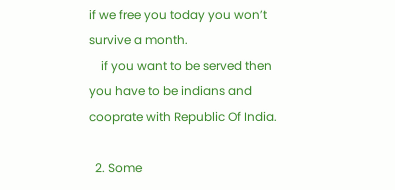if we free you today you won’t survive a month.
    if you want to be served then you have to be indians and cooprate with Republic Of India.

  2. Some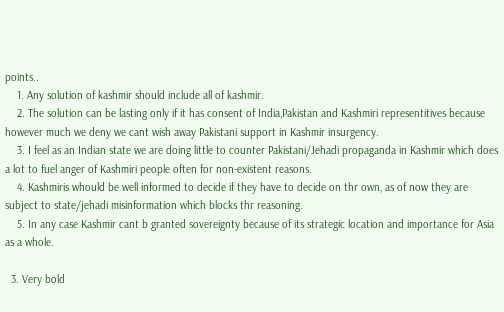points..
    1. Any solution of kashmir should include all of kashmir.
    2. The solution can be lasting only if it has consent of India,Pakistan and Kashmiri representitives because however much we deny we cant wish away Pakistani support in Kashmir insurgency.
    3. I feel as an Indian state we are doing little to counter Pakistani/Jehadi propaganda in Kashmir which does a lot to fuel anger of Kashmiri people often for non-existent reasons.
    4. Kashmiris whould be well informed to decide if they have to decide on thr own, as of now they are subject to state/jehadi misinformation which blocks thr reasoning.
    5. In any case Kashmir cant b granted sovereignty because of its strategic location and importance for Asia as a whole.

  3. Very bold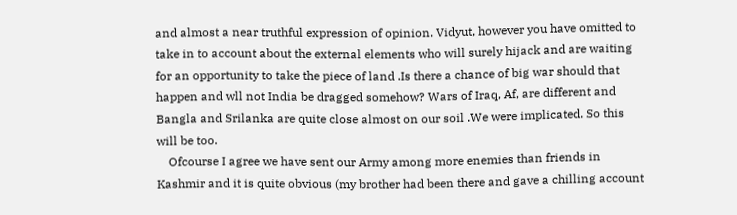and almost a near truthful expression of opinion. Vidyut, however you have omitted to take in to account about the external elements who will surely hijack and are waiting for an opportunity to take the piece of land .Is there a chance of big war should that happen and wll not India be dragged somehow? Wars of Iraq, Af, are different and Bangla and Srilanka are quite close almost on our soil .We were implicated. So this will be too.
    Ofcourse I agree we have sent our Army among more enemies than friends in Kashmir and it is quite obvious (my brother had been there and gave a chilling account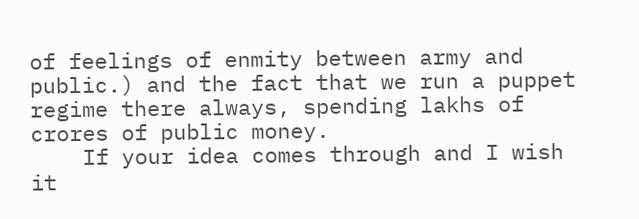of feelings of enmity between army and public.) and the fact that we run a puppet regime there always, spending lakhs of crores of public money.
    If your idea comes through and I wish it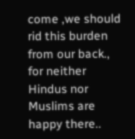come ,we should rid this burden from our back., for neither Hindus nor Muslims are happy there..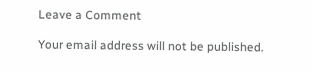Leave a Comment

Your email address will not be published.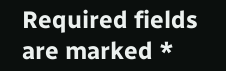Required fields are marked *